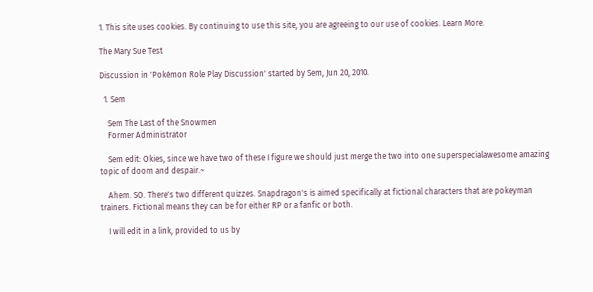1. This site uses cookies. By continuing to use this site, you are agreeing to our use of cookies. Learn More.

The Mary Sue Test

Discussion in 'Pokémon Role Play Discussion' started by Sem, Jun 20, 2010.

  1. Sem

    Sem The Last of the Snowmen
    Former Administrator

    Sem edit: Okies, since we have two of these I figure we should just merge the two into one superspecialawesome amazing topic of doom and despair.~

    Ahem. SO. There's two different quizzes. Snapdragon's is aimed specifically at fictional characters that are pokeyman trainers. Fictional means they can be for either RP or a fanfic or both.

    I will edit in a link, provided to us by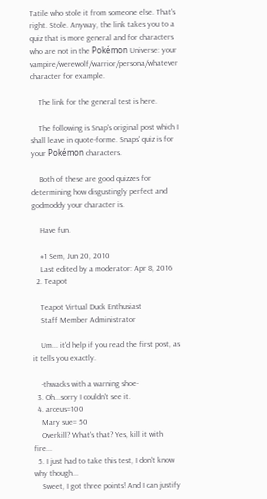Tatile who stole it from someone else. That's right. Stole. Anyway, the link takes you to a quiz that is more general and for characters who are not in the Pokémon Universe: your vampire/werewolf/warrior/persona/whatever character for example.

    The link for the general test is here.

    The following is Snap's original post which I shall leave in quote-forme. Snaps' quiz is for your Pokémon characters.

    Both of these are good quizzes for determining how disgustingly perfect and godmoddy your character is.

    Have fun.

    #1 Sem, Jun 20, 2010
    Last edited by a moderator: Apr 8, 2016
  2. Teapot

    Teapot Virtual Duck Enthusiast
    Staff Member Administrator

    Um... it'd help if you read the first post, as it tells you exactly.

    -thwacks with a warning shoe-
  3. Oh...sorry I couldn't see it.
  4. arceus=100
    Mary sue= 50
    Overkill? What's that? Yes, kill it with fire...
  5. I just had to take this test, I don't know why though...
    Sweet, I got three points! And I can justify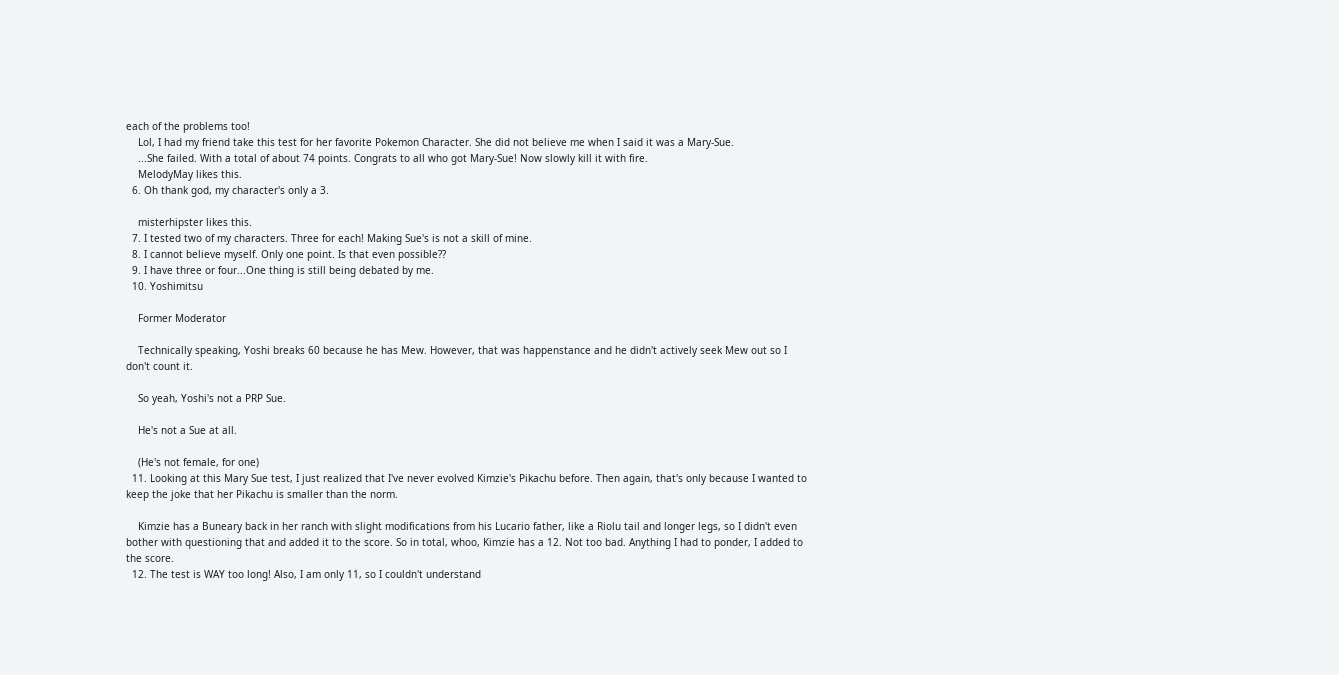each of the problems too!
    Lol, I had my friend take this test for her favorite Pokemon Character. She did not believe me when I said it was a Mary-Sue.
    ...She failed. With a total of about 74 points. Congrats to all who got Mary-Sue! Now slowly kill it with fire.
    MelodyMay likes this.
  6. Oh thank god, my character's only a 3.

    misterhipster likes this.
  7. I tested two of my characters. Three for each! Making Sue's is not a skill of mine.
  8. I cannot believe myself. Only one point. Is that even possible??
  9. I have three or four...One thing is still being debated by me.
  10. Yoshimitsu

    Former Moderator

    Technically speaking, Yoshi breaks 60 because he has Mew. However, that was happenstance and he didn't actively seek Mew out so I don't count it.

    So yeah, Yoshi's not a PRP Sue.

    He's not a Sue at all.

    (He's not female, for one)
  11. Looking at this Mary Sue test, I just realized that I've never evolved Kimzie's Pikachu before. Then again, that's only because I wanted to keep the joke that her Pikachu is smaller than the norm.

    Kimzie has a Buneary back in her ranch with slight modifications from his Lucario father, like a Riolu tail and longer legs, so I didn't even bother with questioning that and added it to the score. So in total, whoo, Kimzie has a 12. Not too bad. Anything I had to ponder, I added to the score.
  12. The test is WAY too long! Also, I am only 11, so I couldn't understand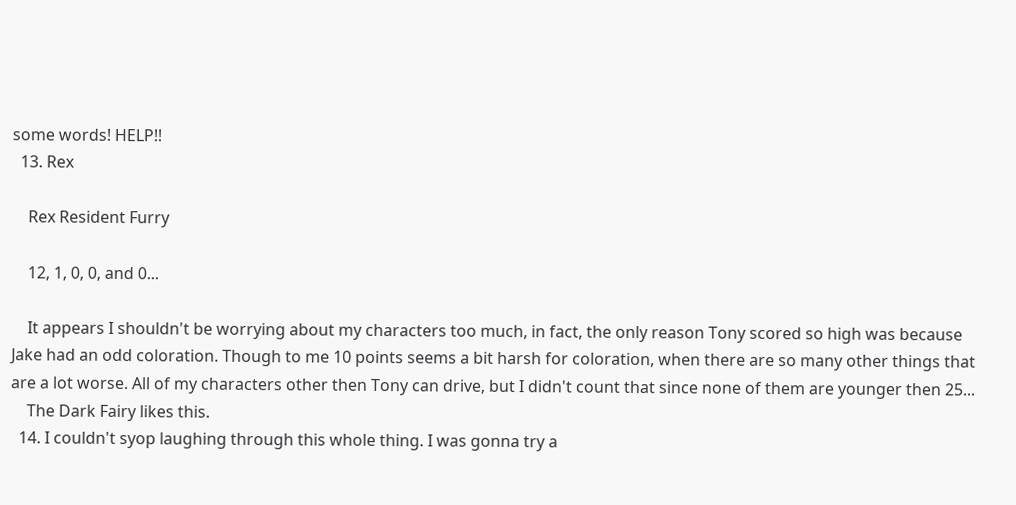some words! HELP!!
  13. Rex

    Rex Resident Furry

    12, 1, 0, 0, and 0...

    It appears I shouldn't be worrying about my characters too much, in fact, the only reason Tony scored so high was because Jake had an odd coloration. Though to me 10 points seems a bit harsh for coloration, when there are so many other things that are a lot worse. All of my characters other then Tony can drive, but I didn't count that since none of them are younger then 25...
    The Dark Fairy likes this.
  14. I couldn't syop laughing through this whole thing. I was gonna try a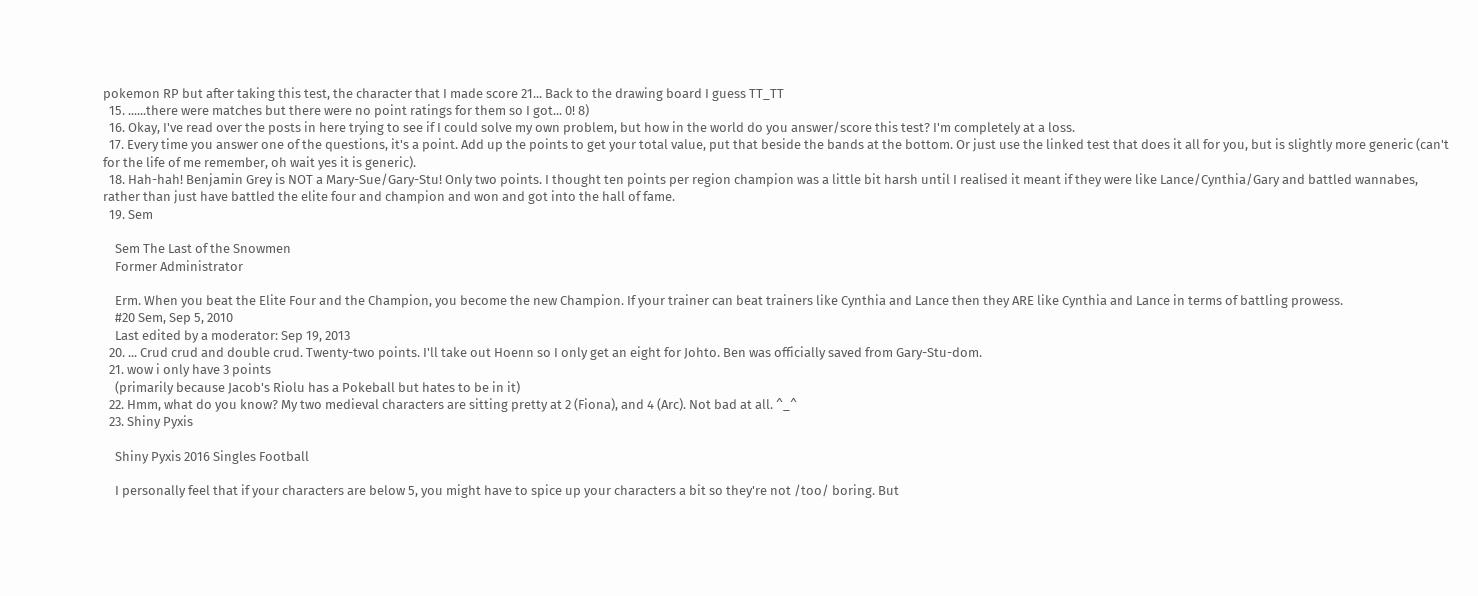pokemon RP but after taking this test, the character that I made score 21... Back to the drawing board I guess TT_TT
  15. ......there were matches but there were no point ratings for them so I got... 0! 8)
  16. Okay, I've read over the posts in here trying to see if I could solve my own problem, but how in the world do you answer/score this test? I'm completely at a loss.
  17. Every time you answer one of the questions, it's a point. Add up the points to get your total value, put that beside the bands at the bottom. Or just use the linked test that does it all for you, but is slightly more generic (can't for the life of me remember, oh wait yes it is generic).
  18. Hah-hah! Benjamin Grey is NOT a Mary-Sue/Gary-Stu! Only two points. I thought ten points per region champion was a little bit harsh until I realised it meant if they were like Lance/Cynthia/Gary and battled wannabes, rather than just have battled the elite four and champion and won and got into the hall of fame.
  19. Sem

    Sem The Last of the Snowmen
    Former Administrator

    Erm. When you beat the Elite Four and the Champion, you become the new Champion. If your trainer can beat trainers like Cynthia and Lance then they ARE like Cynthia and Lance in terms of battling prowess.
    #20 Sem, Sep 5, 2010
    Last edited by a moderator: Sep 19, 2013
  20. ... Crud crud and double crud. Twenty-two points. I'll take out Hoenn so I only get an eight for Johto. Ben was officially saved from Gary-Stu-dom.
  21. wow i only have 3 points
    (primarily because Jacob's Riolu has a Pokeball but hates to be in it)
  22. Hmm, what do you know? My two medieval characters are sitting pretty at 2 (Fiona), and 4 (Arc). Not bad at all. ^_^
  23. Shiny Pyxis

    Shiny Pyxis 2016 Singles Football

    I personally feel that if your characters are below 5, you might have to spice up your characters a bit so they're not /too/ boring. But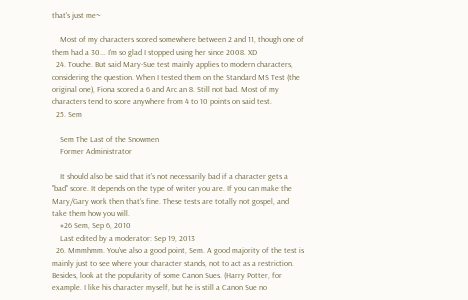that's just me~

    Most of my characters scored somewhere between 2 and 11, though one of them had a 30... I'm so glad I stopped using her since 2008. XD
  24. Touche. But said Mary-Sue test mainly applies to modern characters, considering the question. When I tested them on the Standard MS Test (the original one), Fiona scored a 6 and Arc an 8. Still not bad. Most of my characters tend to score anywhere from 4 to 10 points on said test.
  25. Sem

    Sem The Last of the Snowmen
    Former Administrator

    It should also be said that it's not necessarily bad if a character gets a "bad" score. It depends on the type of writer you are. If you can make the Mary/Gary work then that's fine. These tests are totally not gospel, and take them how you will.
    #26 Sem, Sep 6, 2010
    Last edited by a moderator: Sep 19, 2013
  26. Mmmhmm. You've also a good point, Sem. A good majority of the test is mainly just to see where your character stands, not to act as a restriction. Besides, look at the popularity of some Canon Sues. (Harry Potter, for example. I like his character myself, but he is still a Canon Sue no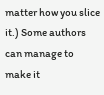matter how you slice it.) Some authors can manage to make it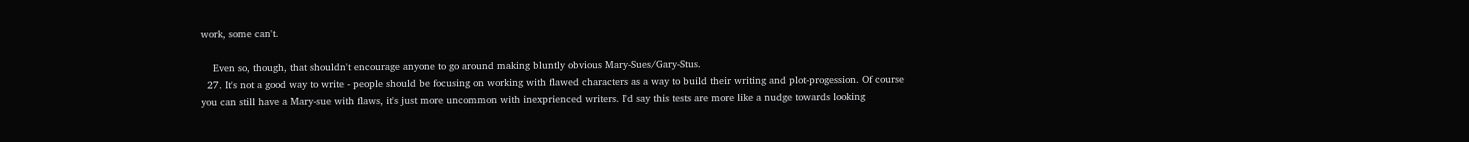work, some can't.

    Even so, though, that shouldn't encourage anyone to go around making bluntly obvious Mary-Sues/Gary-Stus.
  27. It's not a good way to write - people should be focusing on working with flawed characters as a way to build their writing and plot-progession. Of course you can still have a Mary-sue with flaws, it's just more uncommon with inexprienced writers. I'd say this tests are more like a nudge towards looking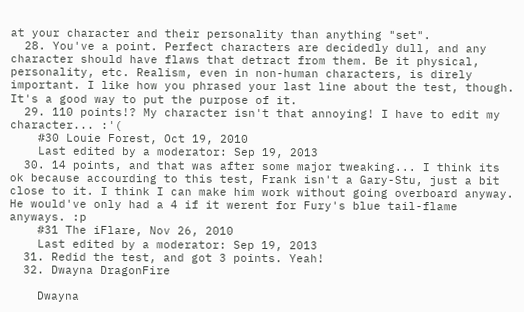at your character and their personality than anything "set".
  28. You've a point. Perfect characters are decidedly dull, and any character should have flaws that detract from them. Be it physical, personality, etc. Realism, even in non-human characters, is direly important. I like how you phrased your last line about the test, though. It's a good way to put the purpose of it.
  29. 110 points!? My character isn't that annoying! I have to edit my character... :'(
    #30 Louie Forest, Oct 19, 2010
    Last edited by a moderator: Sep 19, 2013
  30. 14 points, and that was after some major tweaking... I think its ok because accourding to this test, Frank isn't a Gary-Stu, just a bit close to it. I think I can make him work without going overboard anyway. He would've only had a 4 if it werent for Fury's blue tail-flame anyways. :p
    #31 The iFlare, Nov 26, 2010
    Last edited by a moderator: Sep 19, 2013
  31. Redid the test, and got 3 points. Yeah!
  32. Dwayna DragonFire

    Dwayna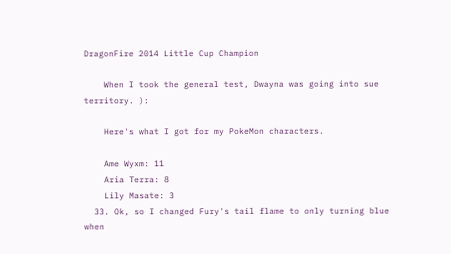DragonFire 2014 Little Cup Champion

    When I took the general test, Dwayna was going into sue territory. ):

    Here's what I got for my PokeMon characters.

    Ame Wyxm: 11
    Aria Terra: 8
    Lily Masate: 3
  33. Ok, so I changed Fury's tail flame to only turning blue when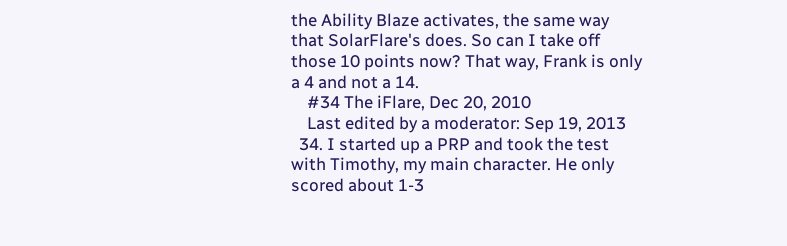the Ability Blaze activates, the same way that SolarFlare's does. So can I take off those 10 points now? That way, Frank is only a 4 and not a 14.
    #34 The iFlare, Dec 20, 2010
    Last edited by a moderator: Sep 19, 2013
  34. I started up a PRP and took the test with Timothy, my main character. He only scored about 1-3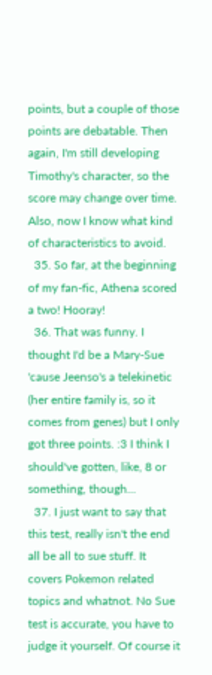points, but a couple of those points are debatable. Then again, I'm still developing Timothy's character, so the score may change over time. Also, now I know what kind of characteristics to avoid.
  35. So far, at the beginning of my fan-fic, Athena scored a two! Hooray!
  36. That was funny. I thought I'd be a Mary-Sue 'cause Jeenso's a telekinetic (her entire family is, so it comes from genes) but I only got three points. :3 I think I should've gotten, like, 8 or something, though...
  37. I just want to say that this test, really isn't the end all be all to sue stuff. It covers Pokemon related topics and whatnot. No Sue test is accurate, you have to judge it yourself. Of course it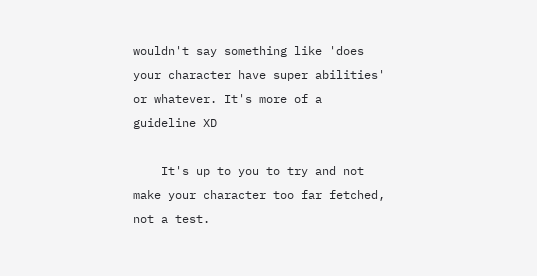wouldn't say something like 'does your character have super abilities' or whatever. It's more of a guideline XD

    It's up to you to try and not make your character too far fetched, not a test.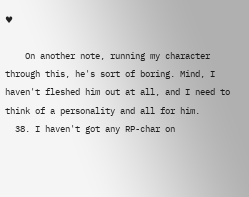♥

    On another note, running my character through this, he's sort of boring. Mind, I haven't fleshed him out at all, and I need to think of a personality and all for him.
  38. I haven't got any RP-char on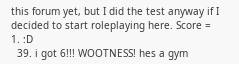this forum yet, but I did the test anyway if I decided to start roleplaying here. Score = 1. :D
  39. i got 6!!! WOOTNESS! hes a gym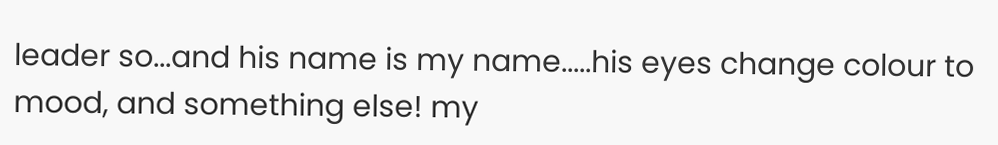leader so...and his name is my name.....his eyes change colour to mood, and something else! my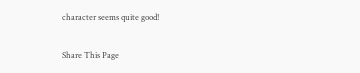character seems quite good!

Share This Page